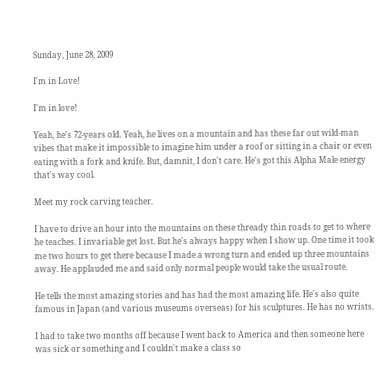Sunday, June 28, 2009

I'm in Love!

I'm in love!

Yeah, he's 72-years old. Yeah, he lives on a mountain and has these far out wild-man vibes that make it impossible to imagine him under a roof or sitting in a chair or even eating with a fork and knife. But, damnit, I don't care. He's got this Alpha Male energy that's way cool.

Meet my rock carving teacher.

I have to drive an hour into the mountains on these thready thin roads to get to where he teaches. I invariable get lost. But he's always happy when I show up. One time it took me two hours to get there because I made a wrong turn and ended up three mountains away. He applauded me and said only normal people would take the usual route.

He tells the most amazing stories and has had the most amazing life. He's also quite famous in Japan (and various museums overseas) for his sculptures. He has no wrists.

I had to take two months off because I went back to America and then someone here was sick or something and I couldn't make a class so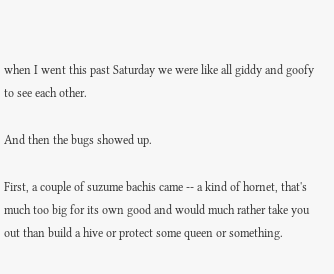when I went this past Saturday we were like all giddy and goofy to see each other.

And then the bugs showed up.

First, a couple of suzume bachis came -- a kind of hornet, that's much too big for its own good and would much rather take you out than build a hive or protect some queen or something.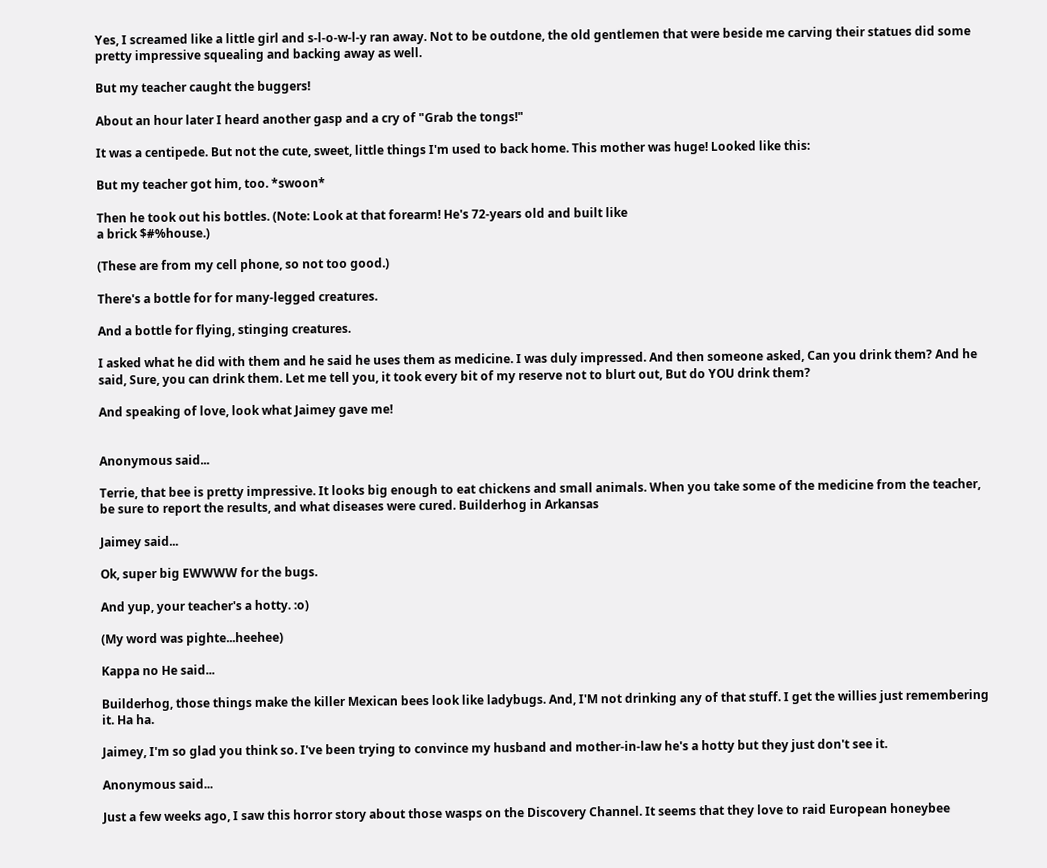Yes, I screamed like a little girl and s-l-o-w-l-y ran away. Not to be outdone, the old gentlemen that were beside me carving their statues did some pretty impressive squealing and backing away as well.

But my teacher caught the buggers!

About an hour later I heard another gasp and a cry of "Grab the tongs!"

It was a centipede. But not the cute, sweet, little things I'm used to back home. This mother was huge! Looked like this:

But my teacher got him, too. *swoon*

Then he took out his bottles. (Note: Look at that forearm! He's 72-years old and built like
a brick $#%house.)

(These are from my cell phone, so not too good.)

There's a bottle for for many-legged creatures.

And a bottle for flying, stinging creatures.

I asked what he did with them and he said he uses them as medicine. I was duly impressed. And then someone asked, Can you drink them? And he said, Sure, you can drink them. Let me tell you, it took every bit of my reserve not to blurt out, But do YOU drink them?

And speaking of love, look what Jaimey gave me!


Anonymous said...

Terrie, that bee is pretty impressive. It looks big enough to eat chickens and small animals. When you take some of the medicine from the teacher, be sure to report the results, and what diseases were cured. Builderhog in Arkansas

Jaimey said...

Ok, super big EWWWW for the bugs.

And yup, your teacher's a hotty. :o)

(My word was pighte...heehee)

Kappa no He said...

Builderhog, those things make the killer Mexican bees look like ladybugs. And, I'M not drinking any of that stuff. I get the willies just remembering it. Ha ha.

Jaimey, I'm so glad you think so. I've been trying to convince my husband and mother-in-law he's a hotty but they just don't see it.

Anonymous said...

Just a few weeks ago, I saw this horror story about those wasps on the Discovery Channel. It seems that they love to raid European honeybee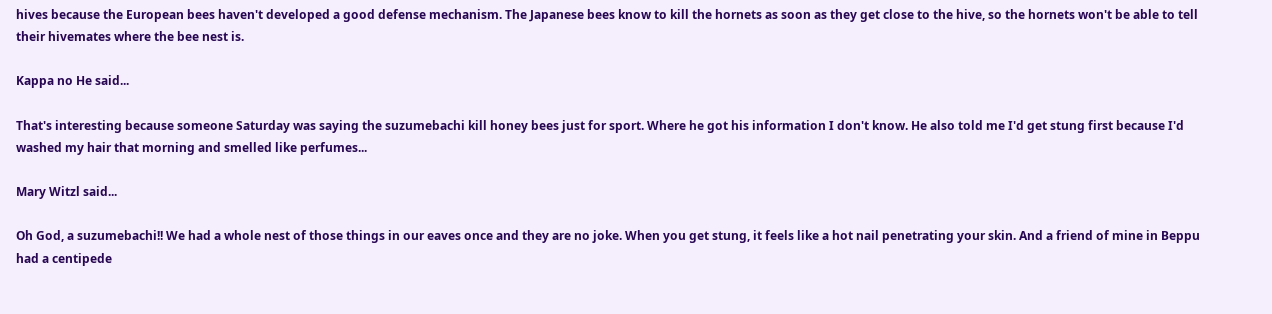hives because the European bees haven't developed a good defense mechanism. The Japanese bees know to kill the hornets as soon as they get close to the hive, so the hornets won't be able to tell their hivemates where the bee nest is.

Kappa no He said...

That's interesting because someone Saturday was saying the suzumebachi kill honey bees just for sport. Where he got his information I don't know. He also told me I'd get stung first because I'd washed my hair that morning and smelled like perfumes...

Mary Witzl said...

Oh God, a suzumebachi!! We had a whole nest of those things in our eaves once and they are no joke. When you get stung, it feels like a hot nail penetrating your skin. And a friend of mine in Beppu had a centipede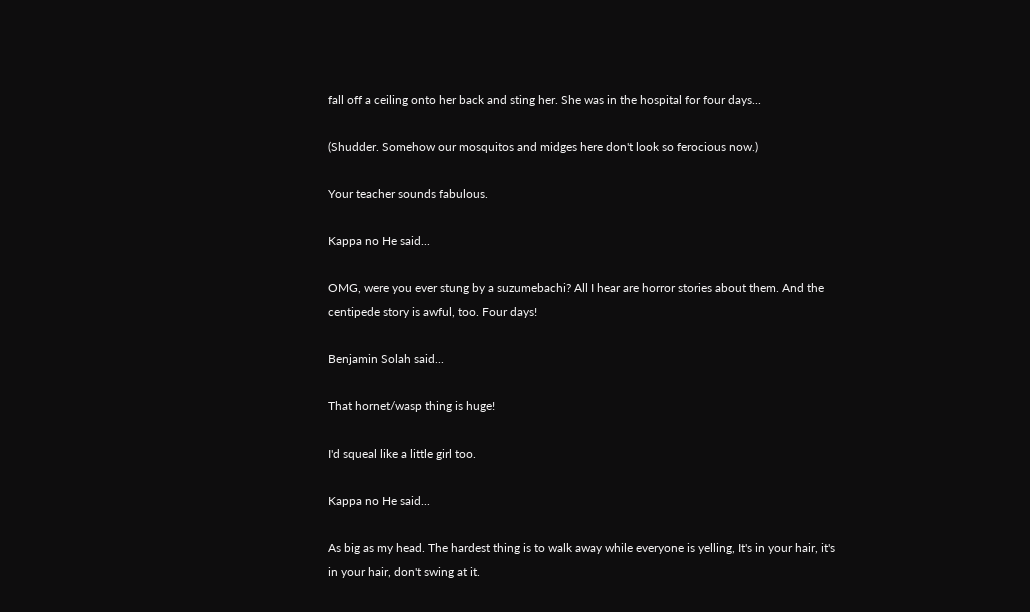fall off a ceiling onto her back and sting her. She was in the hospital for four days...

(Shudder. Somehow our mosquitos and midges here don't look so ferocious now.)

Your teacher sounds fabulous.

Kappa no He said...

OMG, were you ever stung by a suzumebachi? All I hear are horror stories about them. And the centipede story is awful, too. Four days!

Benjamin Solah said...

That hornet/wasp thing is huge!

I'd squeal like a little girl too.

Kappa no He said...

As big as my head. The hardest thing is to walk away while everyone is yelling, It's in your hair, it's in your hair, don't swing at it.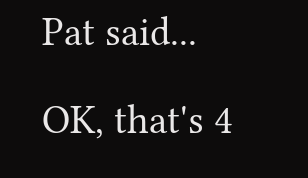Pat said...

OK, that's 4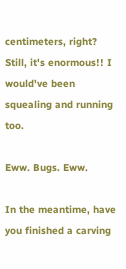centimeters, right? Still, it's enormous!! I would've been squealing and running too.

Eww. Bugs. Eww.

In the meantime, have you finished a carving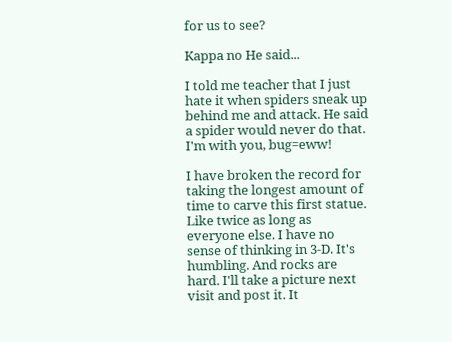for us to see?

Kappa no He said...

I told me teacher that I just hate it when spiders sneak up behind me and attack. He said a spider would never do that. I'm with you, bug=eww!

I have broken the record for taking the longest amount of time to carve this first statue. Like twice as long as everyone else. I have no sense of thinking in 3-D. It's humbling. And rocks are hard. I'll take a picture next visit and post it. It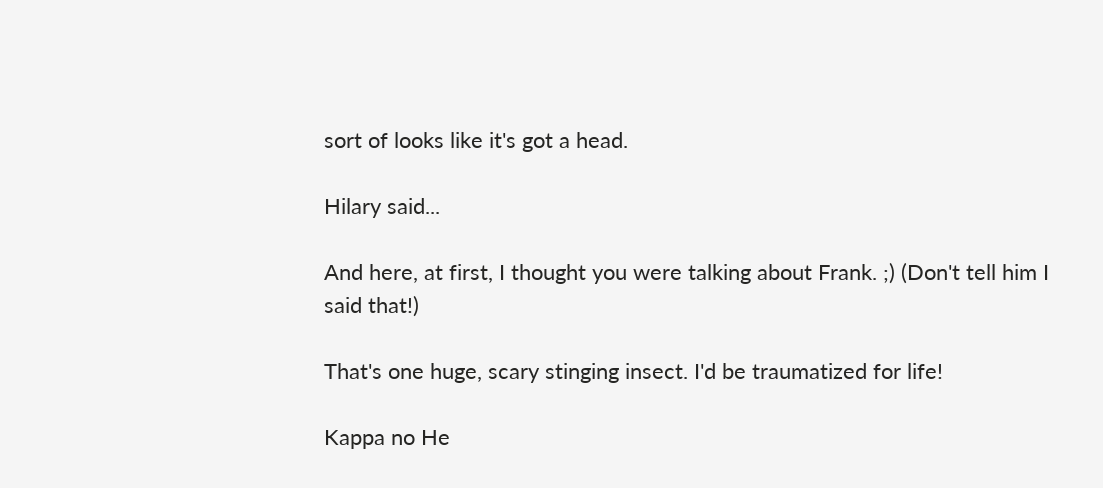sort of looks like it's got a head.

Hilary said...

And here, at first, I thought you were talking about Frank. ;) (Don't tell him I said that!)

That's one huge, scary stinging insect. I'd be traumatized for life!

Kappa no He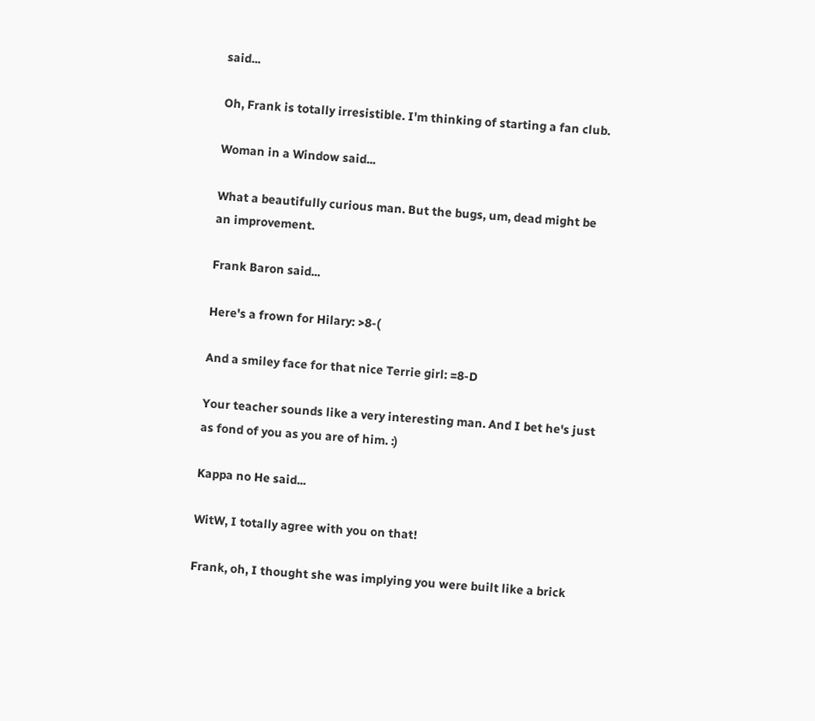said...

Oh, Frank is totally irresistible. I'm thinking of starting a fan club.

Woman in a Window said...

What a beautifully curious man. But the bugs, um, dead might be an improvement.

Frank Baron said...

Here's a frown for Hilary: >8-(

And a smiley face for that nice Terrie girl: =8-D

Your teacher sounds like a very interesting man. And I bet he's just as fond of you as you are of him. :)

Kappa no He said...

WitW, I totally agree with you on that!

Frank, oh, I thought she was implying you were built like a brick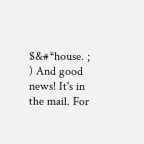$&#*house. ; ) And good news! It's in the mail. For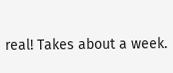real! Takes about a week.